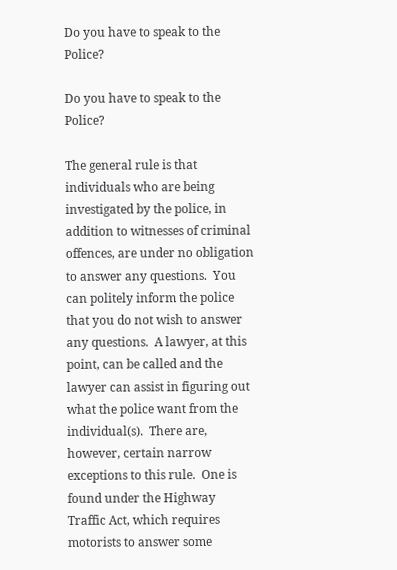Do you have to speak to the Police?

Do you have to speak to the Police?

The general rule is that individuals who are being investigated by the police, in addition to witnesses of criminal offences, are under no obligation to answer any questions.  You can politely inform the police that you do not wish to answer any questions.  A lawyer, at this point, can be called and the lawyer can assist in figuring out what the police want from the individual(s).  There are, however, certain narrow exceptions to this rule.  One is found under the Highway Traffic Act, which requires motorists to answer some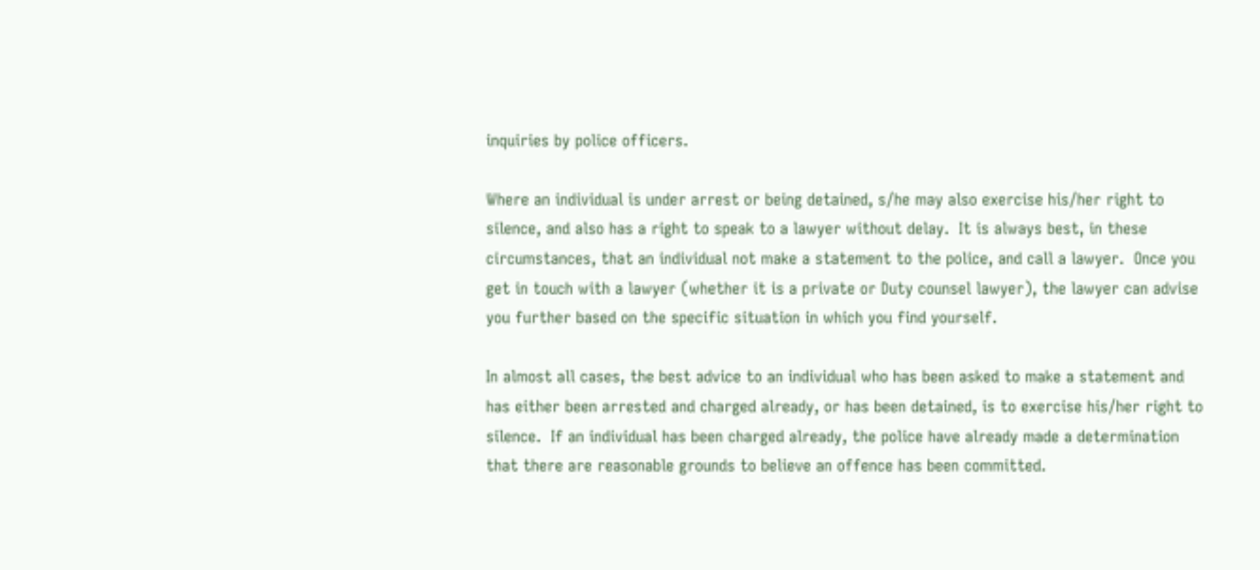inquiries by police officers.

Where an individual is under arrest or being detained, s/he may also exercise his/her right to silence, and also has a right to speak to a lawyer without delay.  It is always best, in these circumstances, that an individual not make a statement to the police, and call a lawyer.  Once you get in touch with a lawyer (whether it is a private or Duty counsel lawyer), the lawyer can advise you further based on the specific situation in which you find yourself.

In almost all cases, the best advice to an individual who has been asked to make a statement and has either been arrested and charged already, or has been detained, is to exercise his/her right to silence.  If an individual has been charged already, the police have already made a determination that there are reasonable grounds to believe an offence has been committed.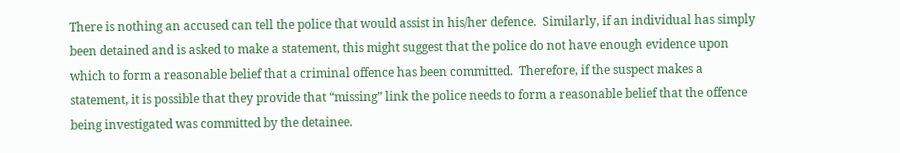There is nothing an accused can tell the police that would assist in his/her defence.  Similarly, if an individual has simply been detained and is asked to make a statement, this might suggest that the police do not have enough evidence upon which to form a reasonable belief that a criminal offence has been committed.  Therefore, if the suspect makes a statement, it is possible that they provide that “missing” link the police needs to form a reasonable belief that the offence being investigated was committed by the detainee.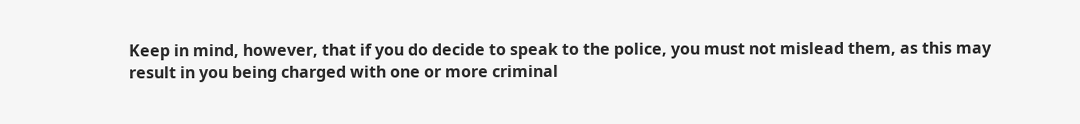Keep in mind, however, that if you do decide to speak to the police, you must not mislead them, as this may result in you being charged with one or more criminal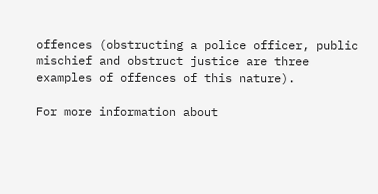offences (obstructing a police officer, public mischief and obstruct justice are three examples of offences of this nature).

For more information about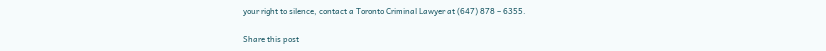your right to silence, contact a Toronto Criminal Lawyer at (647) 878 – 6355.

Share this post